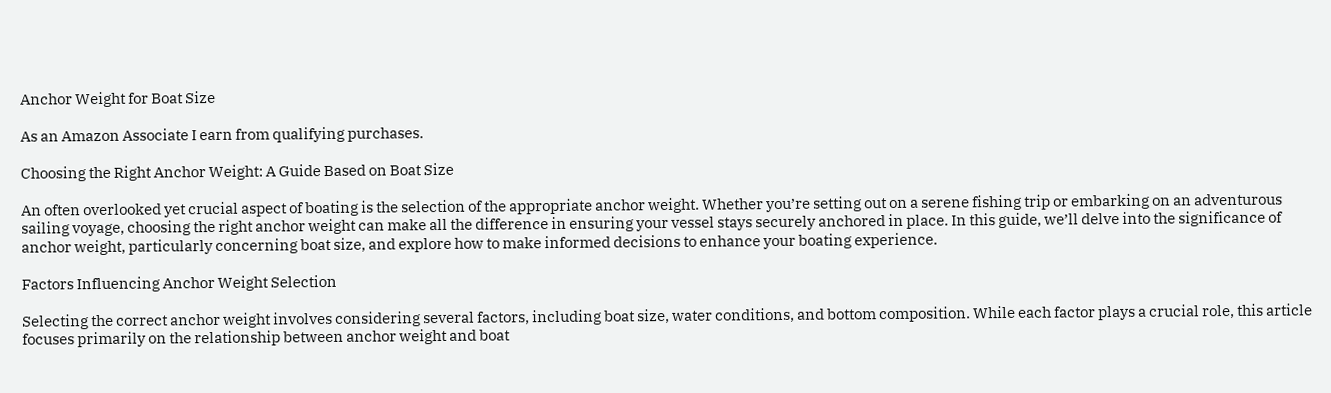Anchor Weight for Boat Size

As an Amazon Associate I earn from qualifying purchases.

Choosing the Right Anchor Weight: A Guide Based on Boat Size

An often overlooked yet crucial aspect of boating is the selection of the appropriate anchor weight. Whether you’re setting out on a serene fishing trip or embarking on an adventurous sailing voyage, choosing the right anchor weight can make all the difference in ensuring your vessel stays securely anchored in place. In this guide, we’ll delve into the significance of anchor weight, particularly concerning boat size, and explore how to make informed decisions to enhance your boating experience.

Factors Influencing Anchor Weight Selection

Selecting the correct anchor weight involves considering several factors, including boat size, water conditions, and bottom composition. While each factor plays a crucial role, this article focuses primarily on the relationship between anchor weight and boat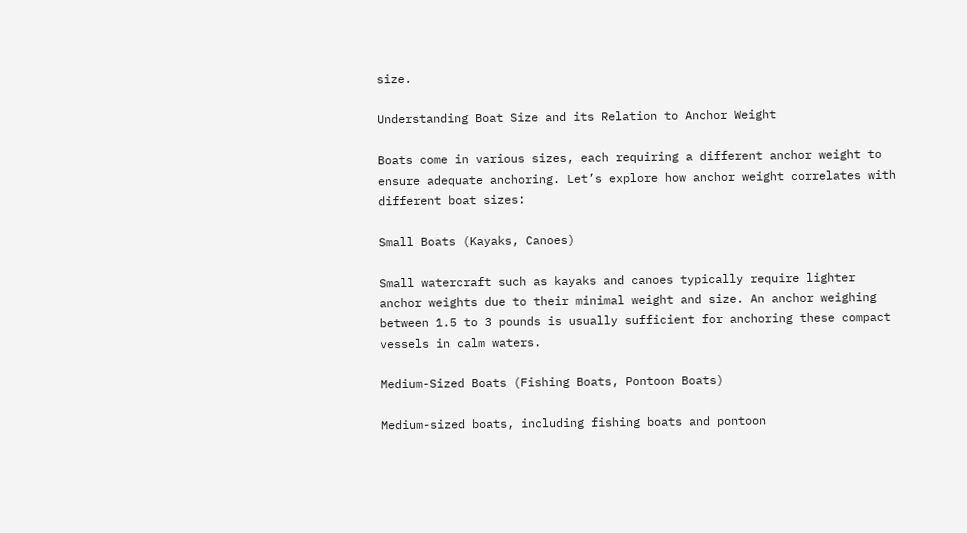size.

Understanding Boat Size and its Relation to Anchor Weight

Boats come in various sizes, each requiring a different anchor weight to ensure adequate anchoring. Let’s explore how anchor weight correlates with different boat sizes:

Small Boats (Kayaks, Canoes)

Small watercraft such as kayaks and canoes typically require lighter anchor weights due to their minimal weight and size. An anchor weighing between 1.5 to 3 pounds is usually sufficient for anchoring these compact vessels in calm waters.

Medium-Sized Boats (Fishing Boats, Pontoon Boats)

Medium-sized boats, including fishing boats and pontoon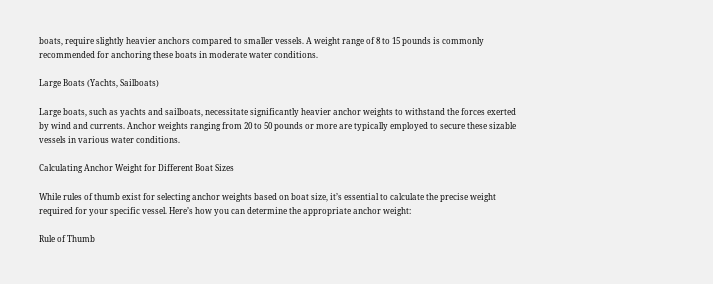boats, require slightly heavier anchors compared to smaller vessels. A weight range of 8 to 15 pounds is commonly recommended for anchoring these boats in moderate water conditions.

Large Boats (Yachts, Sailboats)

Large boats, such as yachts and sailboats, necessitate significantly heavier anchor weights to withstand the forces exerted by wind and currents. Anchor weights ranging from 20 to 50 pounds or more are typically employed to secure these sizable vessels in various water conditions.

Calculating Anchor Weight for Different Boat Sizes

While rules of thumb exist for selecting anchor weights based on boat size, it’s essential to calculate the precise weight required for your specific vessel. Here’s how you can determine the appropriate anchor weight:

Rule of Thumb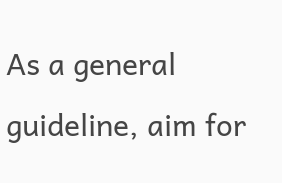As a general guideline, aim for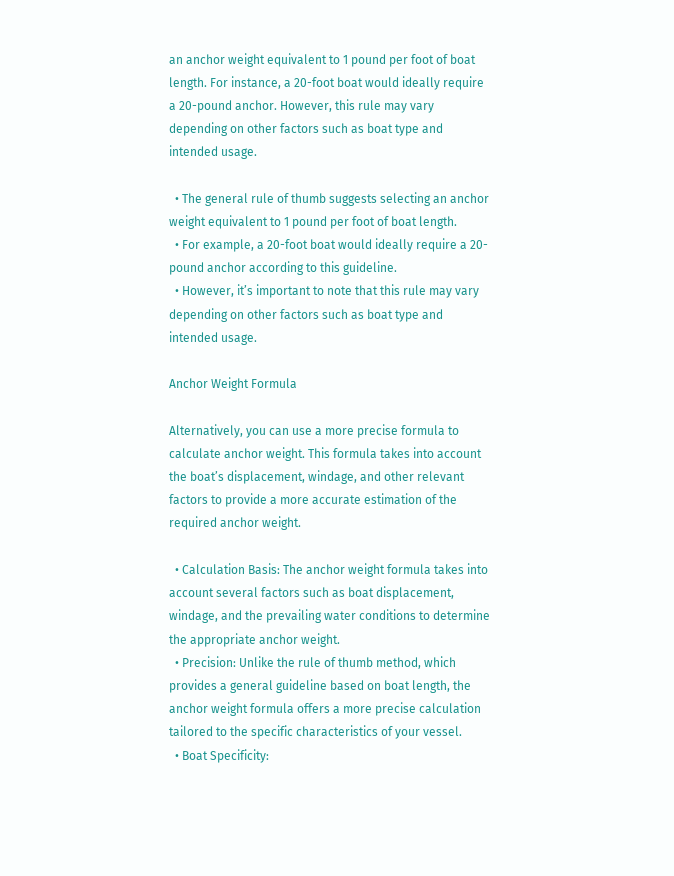an anchor weight equivalent to 1 pound per foot of boat length. For instance, a 20-foot boat would ideally require a 20-pound anchor. However, this rule may vary depending on other factors such as boat type and intended usage.

  • The general rule of thumb suggests selecting an anchor weight equivalent to 1 pound per foot of boat length.
  • For example, a 20-foot boat would ideally require a 20-pound anchor according to this guideline.
  • However, it’s important to note that this rule may vary depending on other factors such as boat type and intended usage.

Anchor Weight Formula

Alternatively, you can use a more precise formula to calculate anchor weight. This formula takes into account the boat’s displacement, windage, and other relevant factors to provide a more accurate estimation of the required anchor weight.

  • Calculation Basis: The anchor weight formula takes into account several factors such as boat displacement, windage, and the prevailing water conditions to determine the appropriate anchor weight.
  • Precision: Unlike the rule of thumb method, which provides a general guideline based on boat length, the anchor weight formula offers a more precise calculation tailored to the specific characteristics of your vessel.
  • Boat Specificity: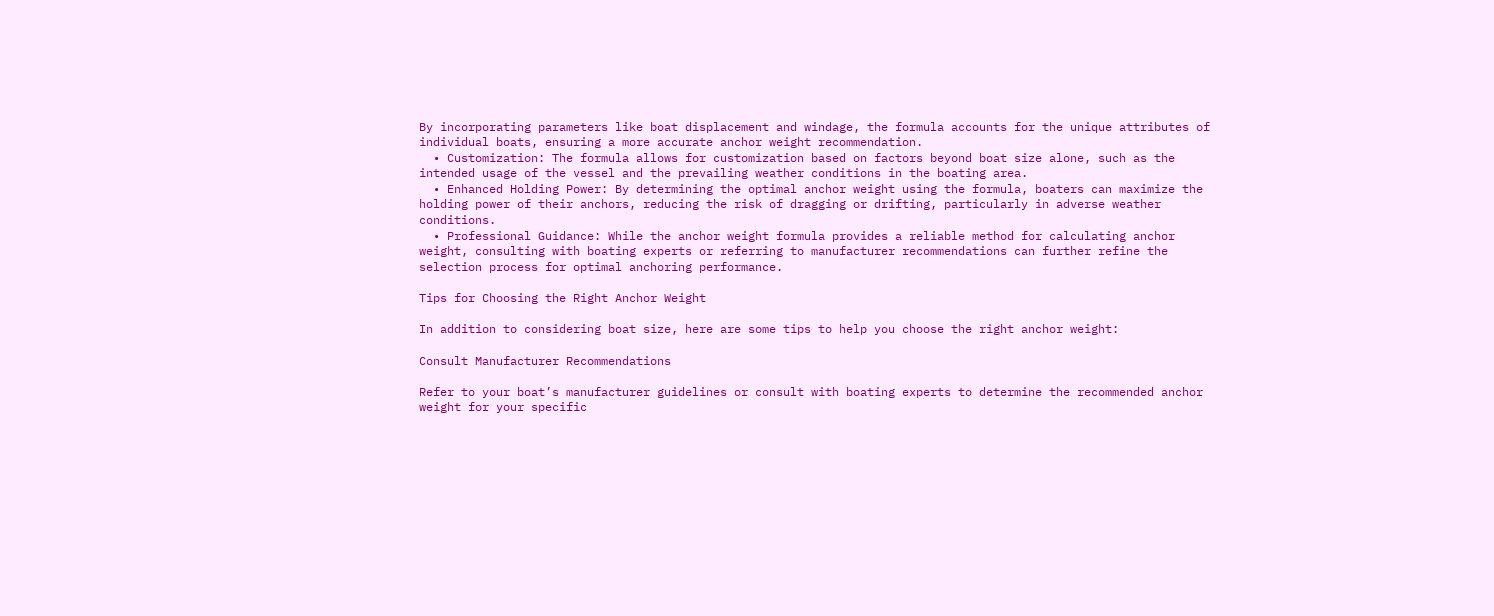By incorporating parameters like boat displacement and windage, the formula accounts for the unique attributes of individual boats, ensuring a more accurate anchor weight recommendation.
  • Customization: The formula allows for customization based on factors beyond boat size alone, such as the intended usage of the vessel and the prevailing weather conditions in the boating area.
  • Enhanced Holding Power: By determining the optimal anchor weight using the formula, boaters can maximize the holding power of their anchors, reducing the risk of dragging or drifting, particularly in adverse weather conditions.
  • Professional Guidance: While the anchor weight formula provides a reliable method for calculating anchor weight, consulting with boating experts or referring to manufacturer recommendations can further refine the selection process for optimal anchoring performance.

Tips for Choosing the Right Anchor Weight

In addition to considering boat size, here are some tips to help you choose the right anchor weight:

Consult Manufacturer Recommendations

Refer to your boat’s manufacturer guidelines or consult with boating experts to determine the recommended anchor weight for your specific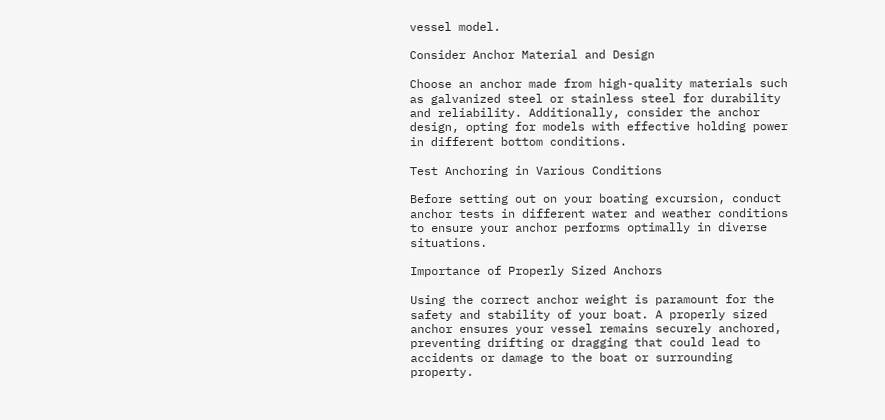vessel model.

Consider Anchor Material and Design

Choose an anchor made from high-quality materials such as galvanized steel or stainless steel for durability and reliability. Additionally, consider the anchor design, opting for models with effective holding power in different bottom conditions.

Test Anchoring in Various Conditions

Before setting out on your boating excursion, conduct anchor tests in different water and weather conditions to ensure your anchor performs optimally in diverse situations.

Importance of Properly Sized Anchors

Using the correct anchor weight is paramount for the safety and stability of your boat. A properly sized anchor ensures your vessel remains securely anchored, preventing drifting or dragging that could lead to accidents or damage to the boat or surrounding property.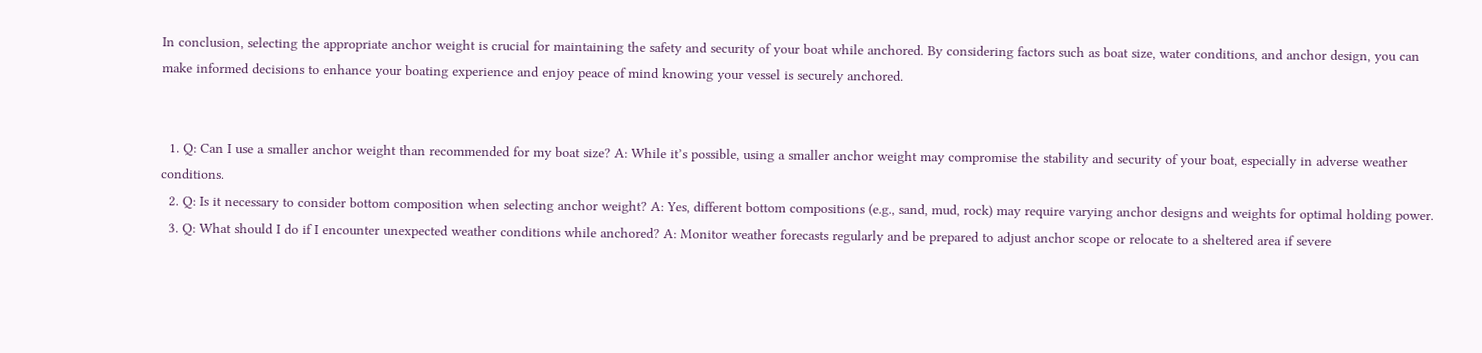In conclusion, selecting the appropriate anchor weight is crucial for maintaining the safety and security of your boat while anchored. By considering factors such as boat size, water conditions, and anchor design, you can make informed decisions to enhance your boating experience and enjoy peace of mind knowing your vessel is securely anchored.


  1. Q: Can I use a smaller anchor weight than recommended for my boat size? A: While it’s possible, using a smaller anchor weight may compromise the stability and security of your boat, especially in adverse weather conditions.
  2. Q: Is it necessary to consider bottom composition when selecting anchor weight? A: Yes, different bottom compositions (e.g., sand, mud, rock) may require varying anchor designs and weights for optimal holding power.
  3. Q: What should I do if I encounter unexpected weather conditions while anchored? A: Monitor weather forecasts regularly and be prepared to adjust anchor scope or relocate to a sheltered area if severe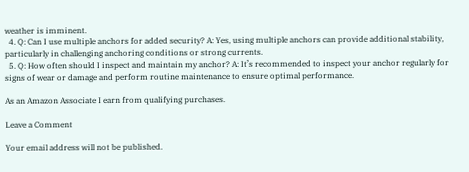weather is imminent.
  4. Q: Can I use multiple anchors for added security? A: Yes, using multiple anchors can provide additional stability, particularly in challenging anchoring conditions or strong currents.
  5. Q: How often should I inspect and maintain my anchor? A: It’s recommended to inspect your anchor regularly for signs of wear or damage and perform routine maintenance to ensure optimal performance.

As an Amazon Associate I earn from qualifying purchases.

Leave a Comment

Your email address will not be published.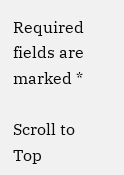Required fields are marked *

Scroll to Top